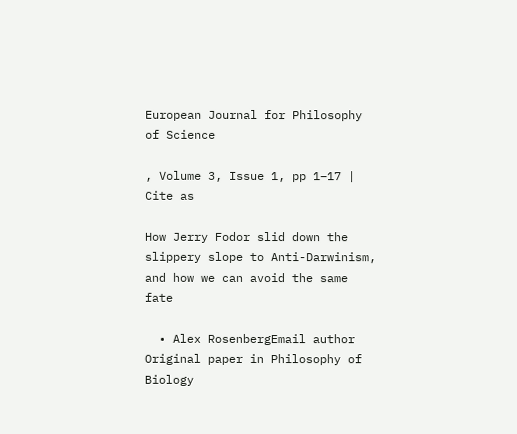European Journal for Philosophy of Science

, Volume 3, Issue 1, pp 1–17 | Cite as

How Jerry Fodor slid down the slippery slope to Anti-Darwinism, and how we can avoid the same fate

  • Alex RosenbergEmail author
Original paper in Philosophy of Biology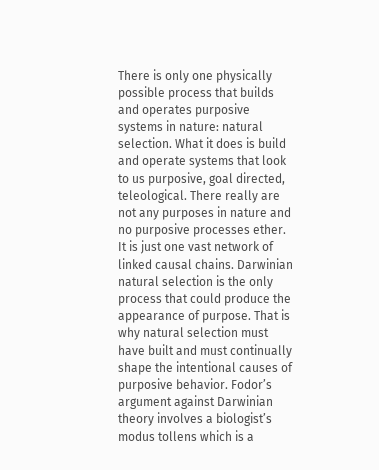There is only one physically possible process that builds and operates purposive systems in nature: natural selection. What it does is build and operate systems that look to us purposive, goal directed, teleological. There really are not any purposes in nature and no purposive processes ether. It is just one vast network of linked causal chains. Darwinian natural selection is the only process that could produce the appearance of purpose. That is why natural selection must have built and must continually shape the intentional causes of purposive behavior. Fodor’s argument against Darwinian theory involves a biologist’s modus tollens which is a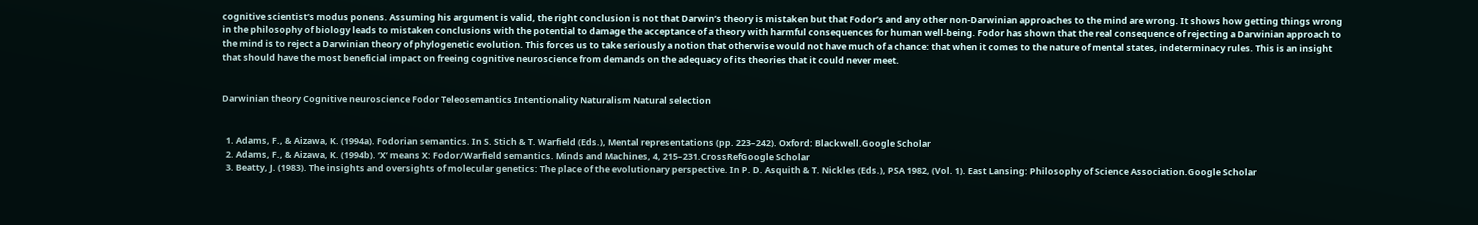cognitive scientist’s modus ponens. Assuming his argument is valid, the right conclusion is not that Darwin’s theory is mistaken but that Fodor’s and any other non-Darwinian approaches to the mind are wrong. It shows how getting things wrong in the philosophy of biology leads to mistaken conclusions with the potential to damage the acceptance of a theory with harmful consequences for human well-being. Fodor has shown that the real consequence of rejecting a Darwinian approach to the mind is to reject a Darwinian theory of phylogenetic evolution. This forces us to take seriously a notion that otherwise would not have much of a chance: that when it comes to the nature of mental states, indeterminacy rules. This is an insight that should have the most beneficial impact on freeing cognitive neuroscience from demands on the adequacy of its theories that it could never meet.


Darwinian theory Cognitive neuroscience Fodor Teleosemantics Intentionality Naturalism Natural selection


  1. Adams, F., & Aizawa, K. (1994a). Fodorian semantics. In S. Stich & T. Warfield (Eds.), Mental representations (pp. 223–242). Oxford: Blackwell.Google Scholar
  2. Adams, F., & Aizawa, K. (1994b). ‘X’ means X: Fodor/Warfield semantics. Minds and Machines, 4, 215–231.CrossRefGoogle Scholar
  3. Beatty, J. (1983). The insights and oversights of molecular genetics: The place of the evolutionary perspective. In P. D. Asquith & T. Nickles (Eds.), PSA 1982, (Vol. 1). East Lansing: Philosophy of Science Association.Google Scholar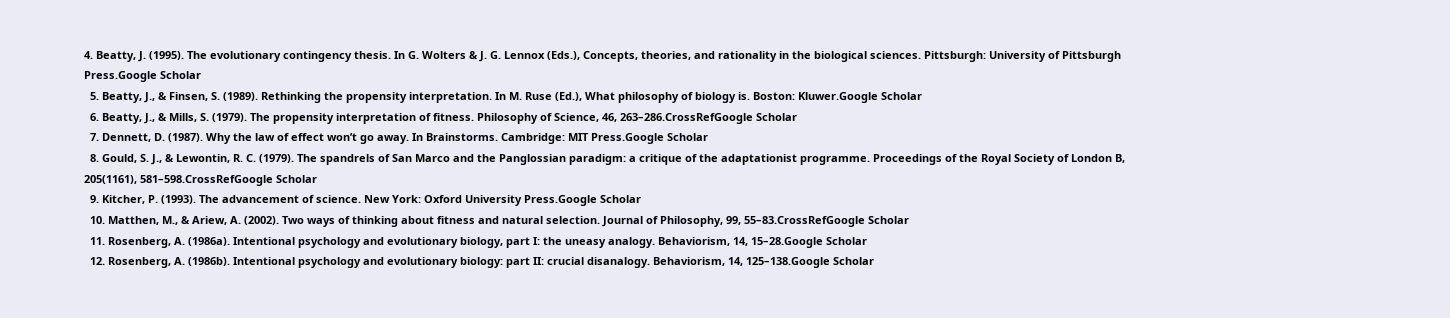4. Beatty, J. (1995). The evolutionary contingency thesis. In G. Wolters & J. G. Lennox (Eds.), Concepts, theories, and rationality in the biological sciences. Pittsburgh: University of Pittsburgh Press.Google Scholar
  5. Beatty, J., & Finsen, S. (1989). Rethinking the propensity interpretation. In M. Ruse (Ed.), What philosophy of biology is. Boston: Kluwer.Google Scholar
  6. Beatty, J., & Mills, S. (1979). The propensity interpretation of fitness. Philosophy of Science, 46, 263–286.CrossRefGoogle Scholar
  7. Dennett, D. (1987). Why the law of effect won’t go away. In Brainstorms. Cambridge: MIT Press.Google Scholar
  8. Gould, S. J., & Lewontin, R. C. (1979). The spandrels of San Marco and the Panglossian paradigm: a critique of the adaptationist programme. Proceedings of the Royal Society of London B, 205(1161), 581–598.CrossRefGoogle Scholar
  9. Kitcher, P. (1993). The advancement of science. New York: Oxford University Press.Google Scholar
  10. Matthen, M., & Ariew, A. (2002). Two ways of thinking about fitness and natural selection. Journal of Philosophy, 99, 55–83.CrossRefGoogle Scholar
  11. Rosenberg, A. (1986a). Intentional psychology and evolutionary biology, part I: the uneasy analogy. Behaviorism, 14, 15–28.Google Scholar
  12. Rosenberg, A. (1986b). Intentional psychology and evolutionary biology: part II: crucial disanalogy. Behaviorism, 14, 125–138.Google Scholar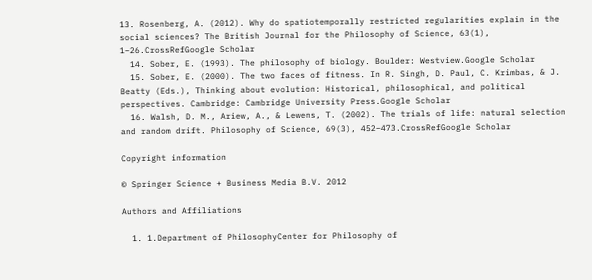13. Rosenberg, A. (2012). Why do spatiotemporally restricted regularities explain in the social sciences? The British Journal for the Philosophy of Science, 63(1), 1–26.CrossRefGoogle Scholar
  14. Sober, E. (1993). The philosophy of biology. Boulder: Westview.Google Scholar
  15. Sober, E. (2000). The two faces of fitness. In R. Singh, D. Paul, C. Krimbas, & J. Beatty (Eds.), Thinking about evolution: Historical, philosophical, and political perspectives. Cambridge: Cambridge University Press.Google Scholar
  16. Walsh, D. M., Ariew, A., & Lewens, T. (2002). The trials of life: natural selection and random drift. Philosophy of Science, 69(3), 452–473.CrossRefGoogle Scholar

Copyright information

© Springer Science + Business Media B.V. 2012

Authors and Affiliations

  1. 1.Department of PhilosophyCenter for Philosophy of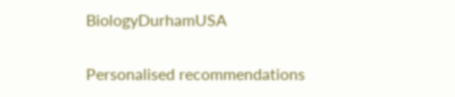BiologyDurhamUSA

Personalised recommendations